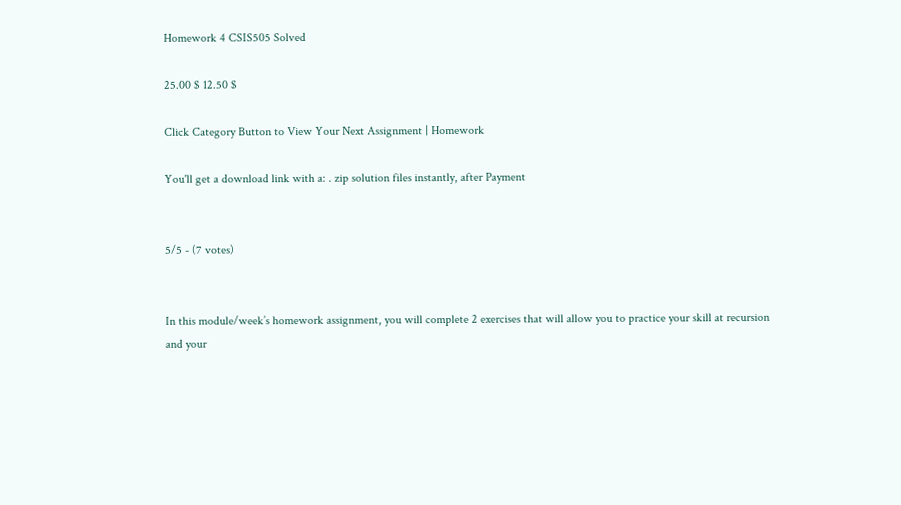Homework 4 CSIS505 Solved

25.00 $ 12.50 $

Click Category Button to View Your Next Assignment | Homework

You'll get a download link with a: . zip solution files instantly, after Payment


5/5 - (7 votes)


In this module/week’s homework assignment, you will complete 2 exercises that will allow you to practice your skill at recursion and your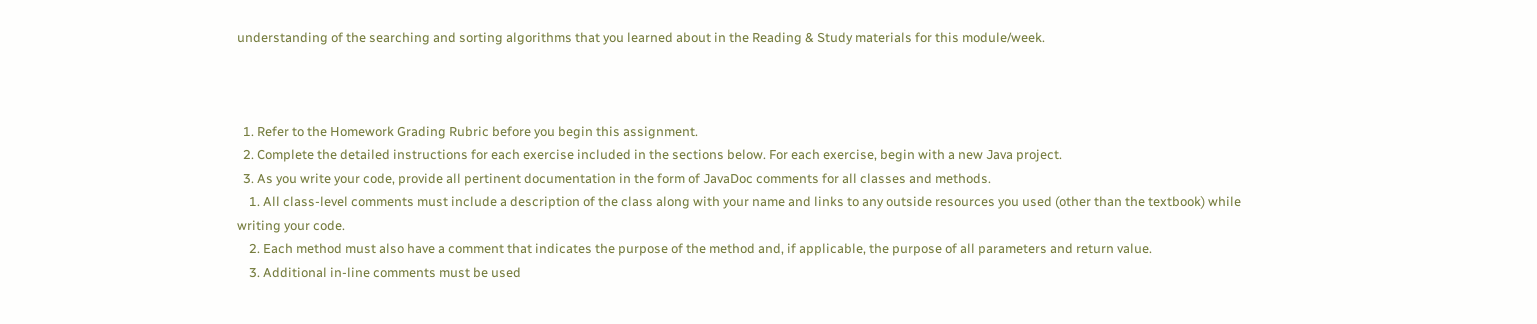understanding of the searching and sorting algorithms that you learned about in the Reading & Study materials for this module/week.



  1. Refer to the Homework Grading Rubric before you begin this assignment.
  2. Complete the detailed instructions for each exercise included in the sections below. For each exercise, begin with a new Java project.
  3. As you write your code, provide all pertinent documentation in the form of JavaDoc comments for all classes and methods.
    1. All class-level comments must include a description of the class along with your name and links to any outside resources you used (other than the textbook) while writing your code.
    2. Each method must also have a comment that indicates the purpose of the method and, if applicable, the purpose of all parameters and return value.
    3. Additional in-line comments must be used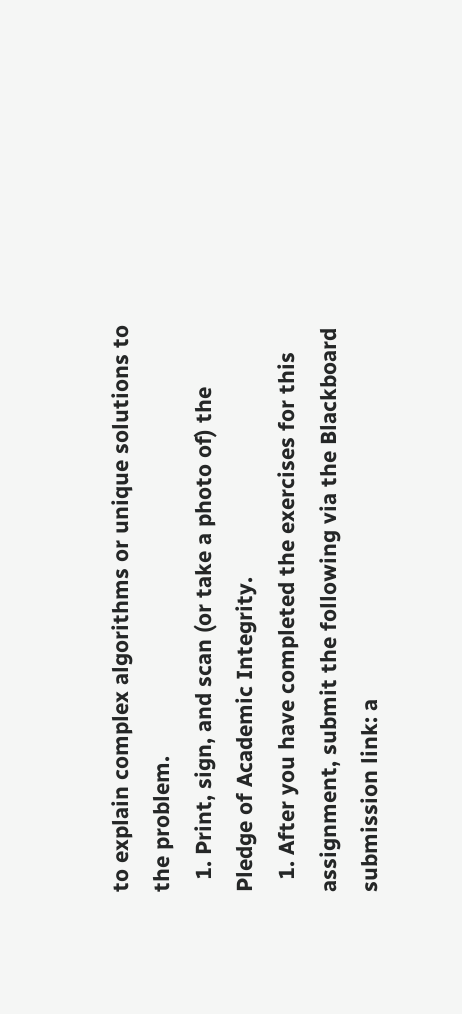to explain complex algorithms or unique solutions to the problem.
  1. Print, sign, and scan (or take a photo of) the Pledge of Academic Integrity.
  1. After you have completed the exercises for this assignment, submit the following via the Blackboard submission link: a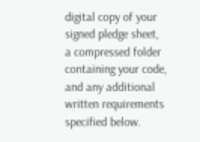digital copy of your signed pledge sheet, a compressed folder containing your code, and any additional written requirements specified below.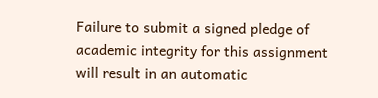Failure to submit a signed pledge of academic integrity for this assignment will result in an automatic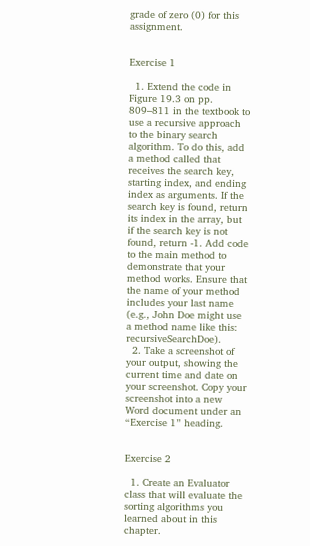grade of zero (0) for this assignment.


Exercise 1

  1. Extend the code in Figure 19.3 on pp. 809–811 in the textbook to use a recursive approach to the binary search algorithm. To do this, add a method called that receives the search key, starting index, and ending index as arguments. If the search key is found, return its index in the array, but if the search key is not found, return -1. Add code to the main method to demonstrate that your method works. Ensure that the name of your method includes your last name (e.g., John Doe might use a method name like this: recursiveSearchDoe).
  2. Take a screenshot of your output, showing the current time and date on your screenshot. Copy your screenshot into a new Word document under an “Exercise 1” heading.


Exercise 2

  1. Create an Evaluator class that will evaluate the sorting algorithms you learned about in this chapter.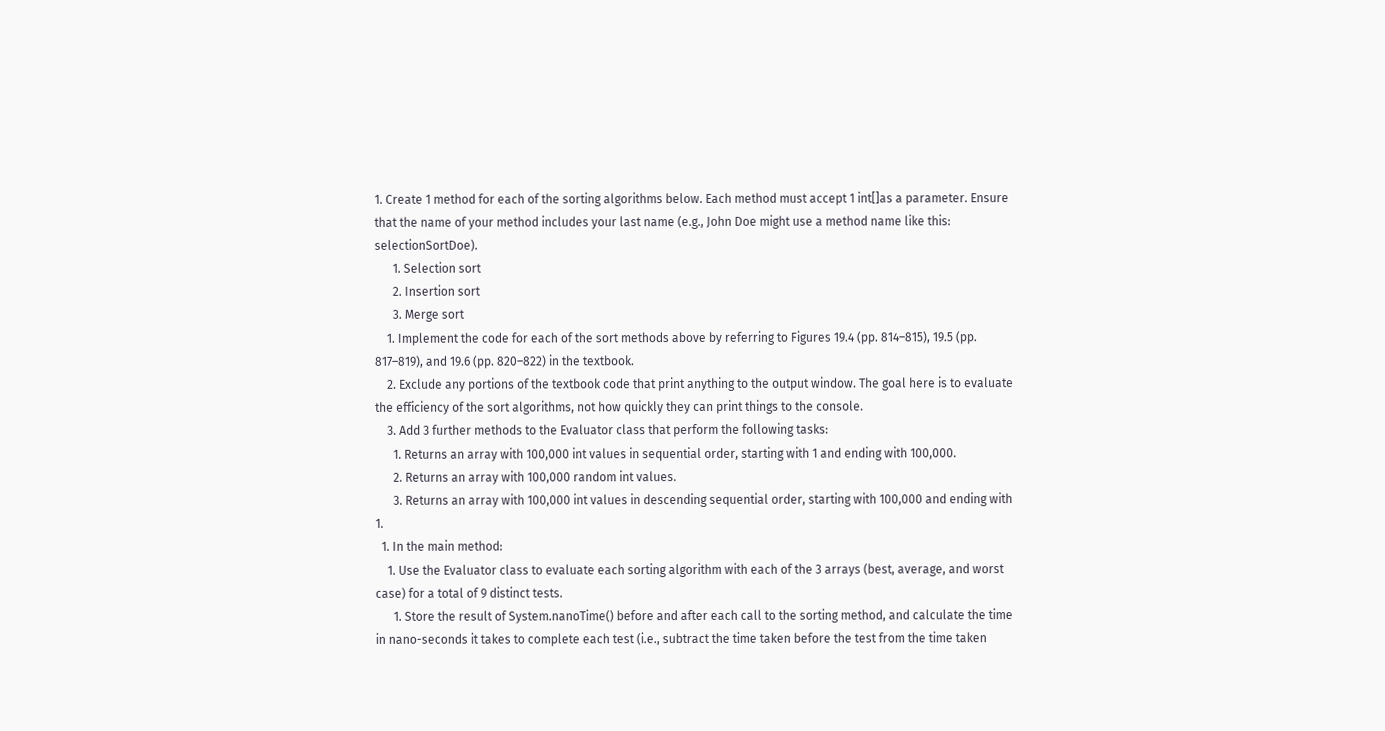1. Create 1 method for each of the sorting algorithms below. Each method must accept 1 int[]as a parameter. Ensure that the name of your method includes your last name (e.g., John Doe might use a method name like this: selectionSortDoe).
      1. Selection sort
      2. Insertion sort
      3. Merge sort
    1. Implement the code for each of the sort methods above by referring to Figures 19.4 (pp. 814–815), 19.5 (pp. 817–819), and 19.6 (pp. 820–822) in the textbook.
    2. Exclude any portions of the textbook code that print anything to the output window. The goal here is to evaluate the efficiency of the sort algorithms, not how quickly they can print things to the console.
    3. Add 3 further methods to the Evaluator class that perform the following tasks:
      1. Returns an array with 100,000 int values in sequential order, starting with 1 and ending with 100,000.
      2. Returns an array with 100,000 random int values.
      3. Returns an array with 100,000 int values in descending sequential order, starting with 100,000 and ending with 1.
  1. In the main method:
    1. Use the Evaluator class to evaluate each sorting algorithm with each of the 3 arrays (best, average, and worst case) for a total of 9 distinct tests.
      1. Store the result of System.nanoTime() before and after each call to the sorting method, and calculate the time in nano-seconds it takes to complete each test (i.e., subtract the time taken before the test from the time taken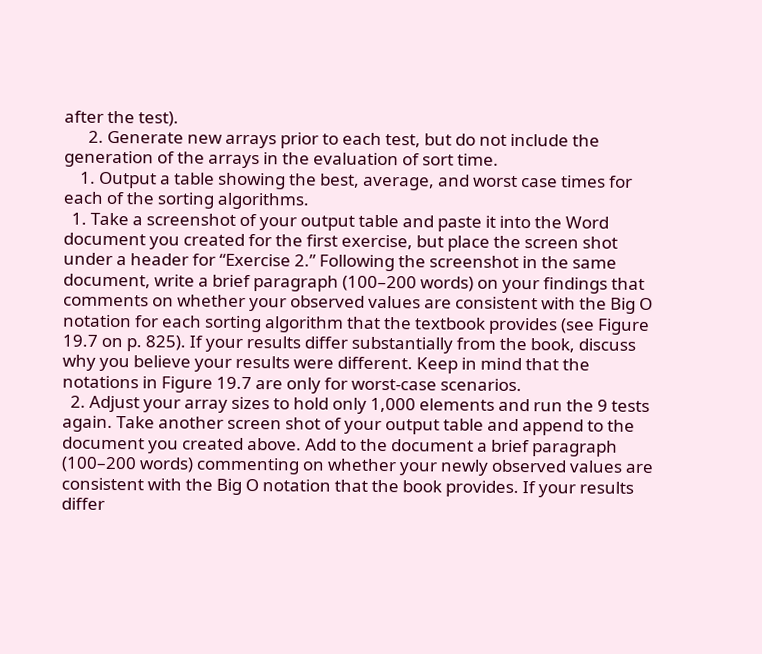after the test).
      2. Generate new arrays prior to each test, but do not include the generation of the arrays in the evaluation of sort time.
    1. Output a table showing the best, average, and worst case times for each of the sorting algorithms.
  1. Take a screenshot of your output table and paste it into the Word document you created for the first exercise, but place the screen shot under a header for “Exercise 2.” Following the screenshot in the same document, write a brief paragraph (100–200 words) on your findings that comments on whether your observed values are consistent with the Big O notation for each sorting algorithm that the textbook provides (see Figure 19.7 on p. 825). If your results differ substantially from the book, discuss why you believe your results were different. Keep in mind that the notations in Figure 19.7 are only for worst-case scenarios.
  2. Adjust your array sizes to hold only 1,000 elements and run the 9 tests again. Take another screen shot of your output table and append to the document you created above. Add to the document a brief paragraph (100–200 words) commenting on whether your newly observed values are consistent with the Big O notation that the book provides. If your results differ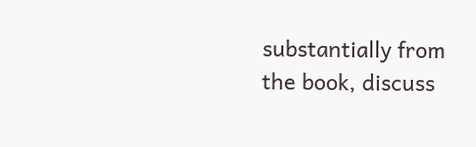substantially from the book, discuss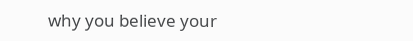why you believe your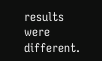results were different.